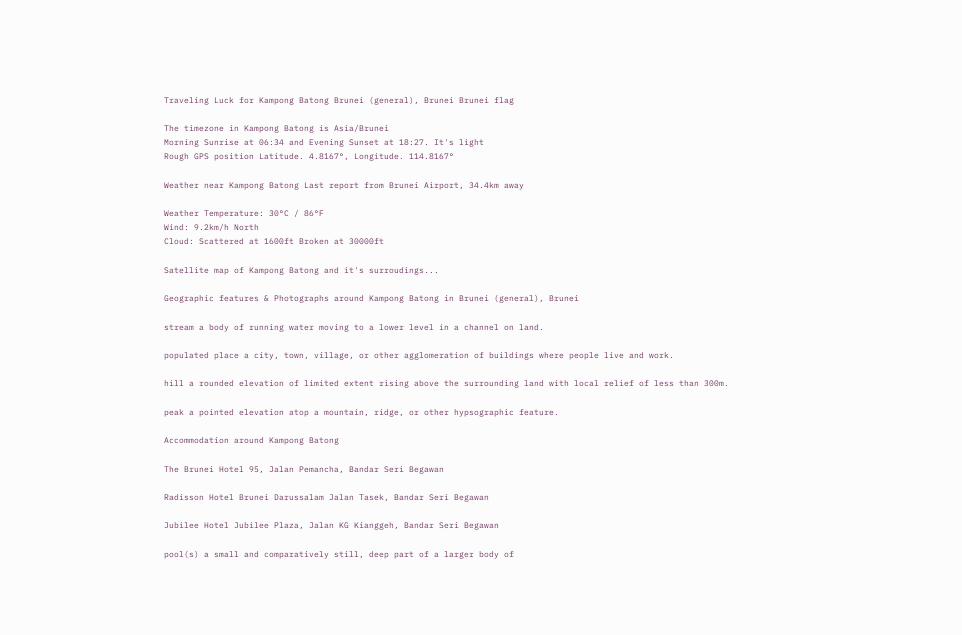Traveling Luck for Kampong Batong Brunei (general), Brunei Brunei flag

The timezone in Kampong Batong is Asia/Brunei
Morning Sunrise at 06:34 and Evening Sunset at 18:27. It's light
Rough GPS position Latitude. 4.8167°, Longitude. 114.8167°

Weather near Kampong Batong Last report from Brunei Airport, 34.4km away

Weather Temperature: 30°C / 86°F
Wind: 9.2km/h North
Cloud: Scattered at 1600ft Broken at 30000ft

Satellite map of Kampong Batong and it's surroudings...

Geographic features & Photographs around Kampong Batong in Brunei (general), Brunei

stream a body of running water moving to a lower level in a channel on land.

populated place a city, town, village, or other agglomeration of buildings where people live and work.

hill a rounded elevation of limited extent rising above the surrounding land with local relief of less than 300m.

peak a pointed elevation atop a mountain, ridge, or other hypsographic feature.

Accommodation around Kampong Batong

The Brunei Hotel 95, Jalan Pemancha, Bandar Seri Begawan

Radisson Hotel Brunei Darussalam Jalan Tasek, Bandar Seri Begawan

Jubilee Hotel Jubilee Plaza, Jalan KG Kianggeh, Bandar Seri Begawan

pool(s) a small and comparatively still, deep part of a larger body of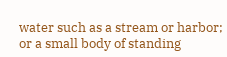water such as a stream or harbor; or a small body of standing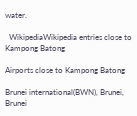water.

  WikipediaWikipedia entries close to Kampong Batong

Airports close to Kampong Batong

Brunei international(BWN), Brunei, Brunei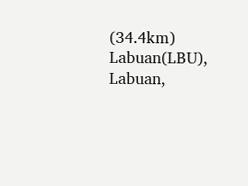(34.4km)
Labuan(LBU), Labuan,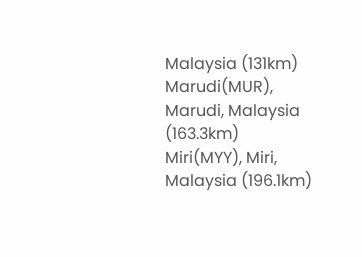Malaysia (131km)
Marudi(MUR), Marudi, Malaysia (163.3km)
Miri(MYY), Miri, Malaysia (196.1km)